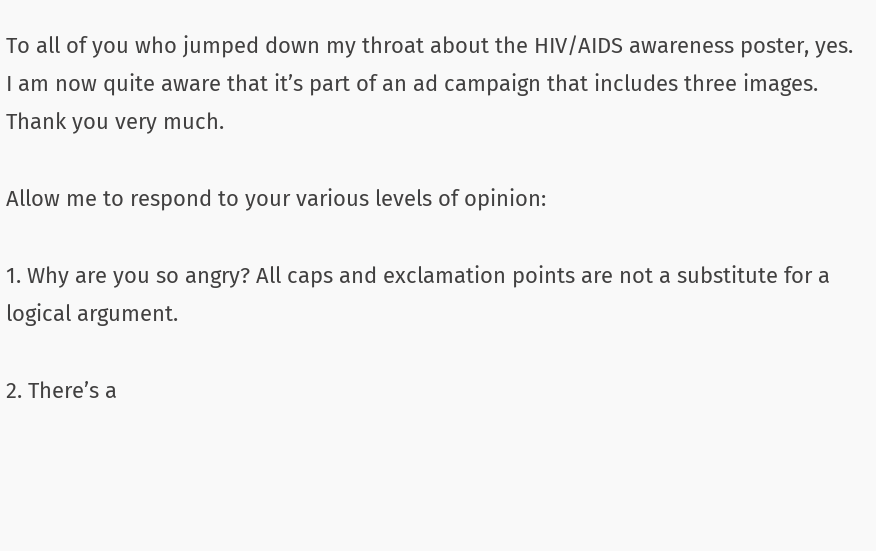To all of you who jumped down my throat about the HIV/AIDS awareness poster, yes. I am now quite aware that it’s part of an ad campaign that includes three images. Thank you very much.

Allow me to respond to your various levels of opinion:

1. Why are you so angry? All caps and exclamation points are not a substitute for a logical argument.

2. There’s a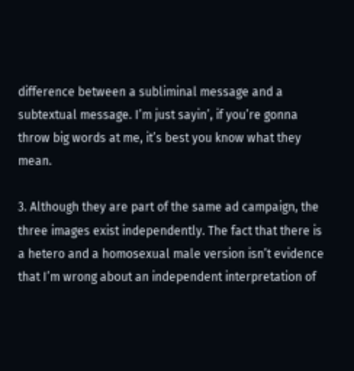difference between a subliminal message and a subtextual message. I’m just sayin’, if you’re gonna throw big words at me, it’s best you know what they mean.

3. Although they are part of the same ad campaign, the three images exist independently. The fact that there is a hetero and a homosexual male version isn’t evidence that I’m wrong about an independent interpretation of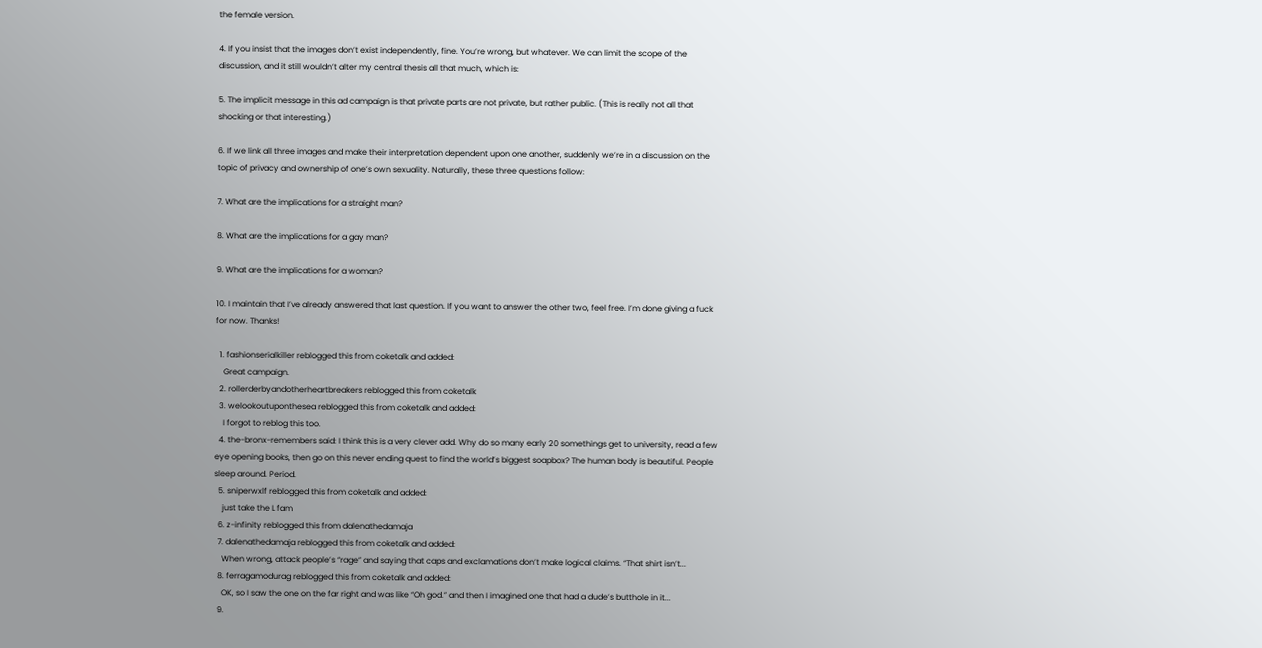the female version.

4. If you insist that the images don’t exist independently, fine. You’re wrong, but whatever. We can limit the scope of the discussion, and it still wouldn’t alter my central thesis all that much, which is:

5. The implicit message in this ad campaign is that private parts are not private, but rather public. (This is really not all that shocking or that interesting.)

6. If we link all three images and make their interpretation dependent upon one another, suddenly we’re in a discussion on the topic of privacy and ownership of one’s own sexuality. Naturally, these three questions follow:

7. What are the implications for a straight man?

8. What are the implications for a gay man?

9. What are the implications for a woman?

10. I maintain that I’ve already answered that last question. If you want to answer the other two, feel free. I’m done giving a fuck for now. Thanks!

  1. fashionserialkiller reblogged this from coketalk and added:
    Great campaign.
  2. rollerderbyandotherheartbreakers reblogged this from coketalk
  3. welookoutuponthesea reblogged this from coketalk and added:
    I forgot to reblog this too.
  4. the-bronx-remembers said: I think this is a very clever add. Why do so many early 20 somethings get to university, read a few eye opening books, then go on this never ending quest to find the world’s biggest soapbox? The human body is beautiful. People sleep around. Period.
  5. sniperwxlf reblogged this from coketalk and added:
    just take the L fam
  6. z-infinity reblogged this from dalenathedamaja
  7. dalenathedamaja reblogged this from coketalk and added:
    When wrong, attack people’s “rage” and saying that caps and exclamations don’t make logical claims. “That shirt isn’t...
  8. ferragamodurag reblogged this from coketalk and added:
    OK, so I saw the one on the far right and was like “Oh god.” and then I imagined one that had a dude’s butthole in it...
  9.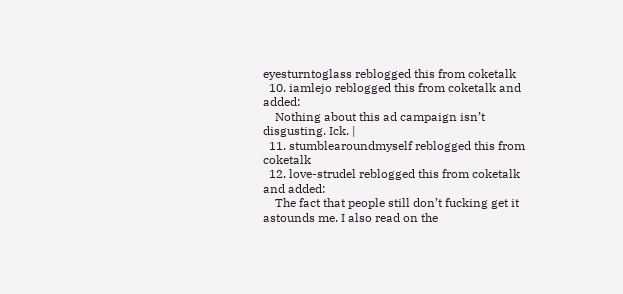eyesturntoglass reblogged this from coketalk
  10. iamlejo reblogged this from coketalk and added:
    Nothing about this ad campaign isn’t disgusting. Ick. |
  11. stumblearoundmyself reblogged this from coketalk
  12. love-strudel reblogged this from coketalk and added:
    The fact that people still don’t fucking get it astounds me. I also read on the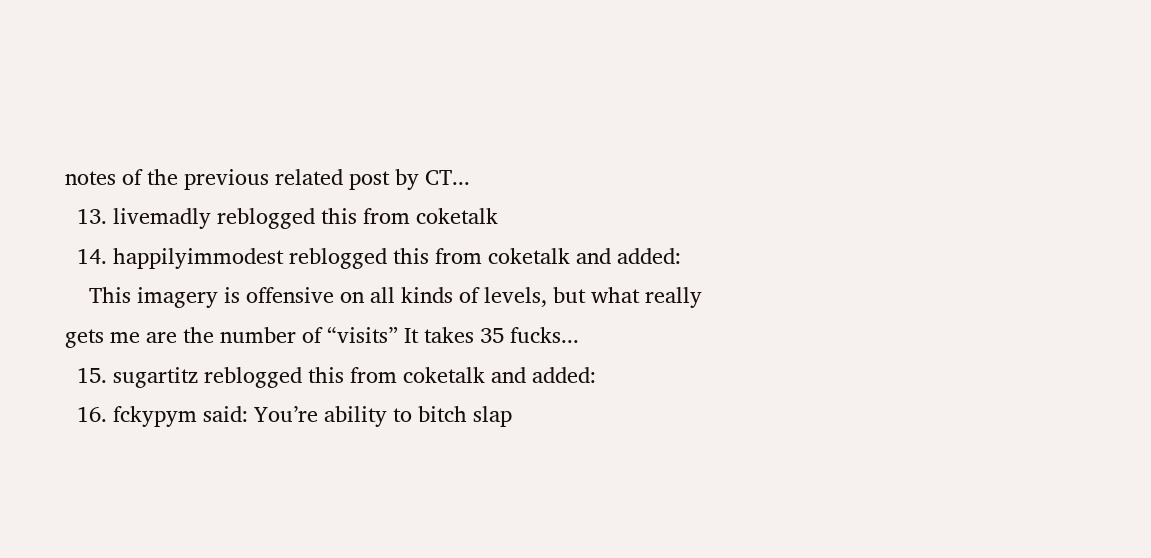notes of the previous related post by CT...
  13. livemadly reblogged this from coketalk
  14. happilyimmodest reblogged this from coketalk and added:
    This imagery is offensive on all kinds of levels, but what really gets me are the number of “visits” It takes 35 fucks...
  15. sugartitz reblogged this from coketalk and added:
  16. fckypym said: You’re ability to bitch slap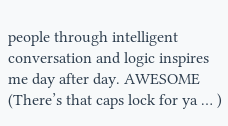people through intelligent conversation and logic inspires me day after day. AWESOME (There’s that caps lock for ya … )